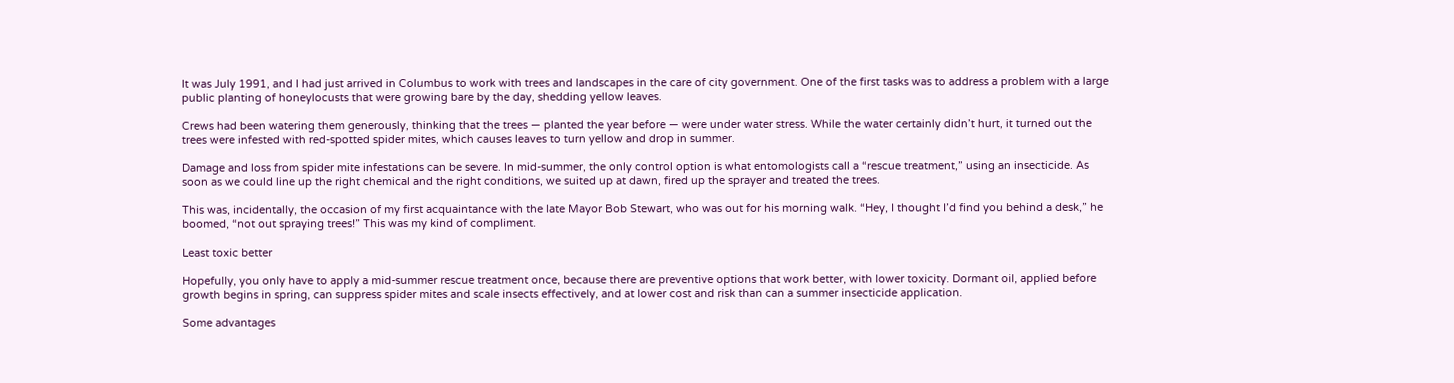It was July 1991, and I had just arrived in Columbus to work with trees and landscapes in the care of city government. One of the first tasks was to address a problem with a large public planting of honeylocusts that were growing bare by the day, shedding yellow leaves.

Crews had been watering them generously, thinking that the trees — planted the year before — were under water stress. While the water certainly didn’t hurt, it turned out the trees were infested with red-spotted spider mites, which causes leaves to turn yellow and drop in summer.

Damage and loss from spider mite infestations can be severe. In mid-summer, the only control option is what entomologists call a “rescue treatment,” using an insecticide. As soon as we could line up the right chemical and the right conditions, we suited up at dawn, fired up the sprayer and treated the trees.

This was, incidentally, the occasion of my first acquaintance with the late Mayor Bob Stewart, who was out for his morning walk. “Hey, I thought I’d find you behind a desk,” he boomed, “not out spraying trees!” This was my kind of compliment.

Least toxic better

Hopefully, you only have to apply a mid-summer rescue treatment once, because there are preventive options that work better, with lower toxicity. Dormant oil, applied before growth begins in spring, can suppress spider mites and scale insects effectively, and at lower cost and risk than can a summer insecticide application.

Some advantages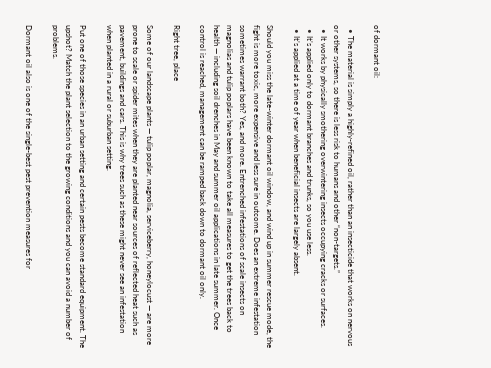of dormant oil:

  • The material is simply a highly-refined oil, rather than an insecticide that works on nervous or other systems, so there is less risk to humans and other “non-targets.”
  • It works by physically smothering overwintering insects occupying cracks or surfaces.
  • It’s applied only to dormant branches and trunks, so you use less.
  • It’s applied at a time of year when beneficial insects are largely absent.

Should you miss the late-winter dormant oil window, and wind up in summer rescue mode, the fight is more toxic, more expensive and less sure in outcome. Does an extreme infestation sometimes warrant both? Yes, and more. Entrenched infestations of scale insects on magnolias and tulip poplars have been known to take all measures to get the trees back to health — including soil drenches in May and summer oil applications in late summer. Once control is reached, management can be ramped back down to dormant oil only.

Right tree, place

Some of our landscape plants — tulip poplar, magnolia, serviceberry, honeylocust — are more prone to scale or spider mites when they are planted near sources of reflected heat such as pavement, buildings and cars. This is why trees such as these might never see an infestation when planted in a rural or suburban setting.

Put one of those species in an urban setting and certain pests become standard equipment. The upshot? Match the plant selection to the growing conditions and you can avoid a number of problems.

Dormant oil also is one of the single-best pest prevention measures for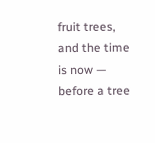fruit trees, and the time is now — before a tree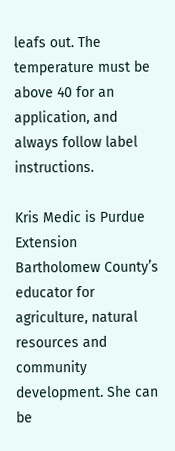leafs out. The temperature must be above 40 for an application, and always follow label instructions.

Kris Medic is Purdue Extension Bartholomew County’s educator for agriculture, natural resources and community development. She can be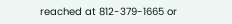reached at 812-379-1665 or